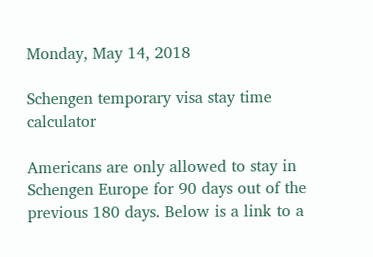Monday, May 14, 2018

Schengen temporary visa stay time calculator

Americans are only allowed to stay in Schengen Europe for 90 days out of the previous 180 days. Below is a link to a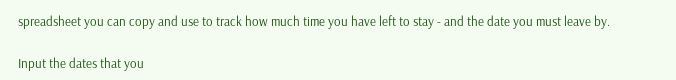spreadsheet you can copy and use to track how much time you have left to stay - and the date you must leave by.

Input the dates that you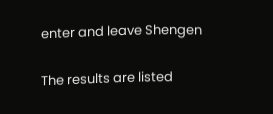enter and leave Shengen

The results are listed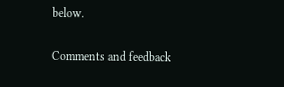below.

Comments and feedback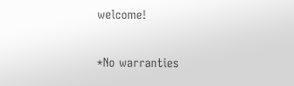welcome!

*No warranties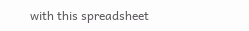with this spreadsheet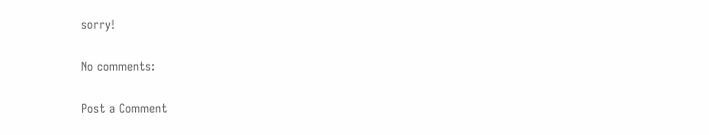sorry!

No comments:

Post a Comment